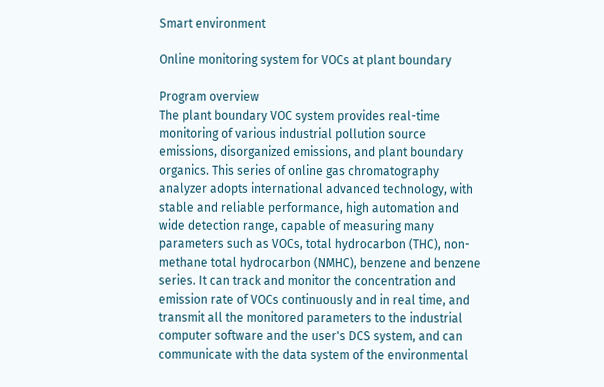Smart environment

Online monitoring system for VOCs at plant boundary

Program overview
The plant boundary VOC system provides real-time monitoring of various industrial pollution source emissions, disorganized emissions, and plant boundary organics. This series of online gas chromatography analyzer adopts international advanced technology, with stable and reliable performance, high automation and wide detection range, capable of measuring many parameters such as VOCs, total hydrocarbon (THC), non-methane total hydrocarbon (NMHC), benzene and benzene series. It can track and monitor the concentration and emission rate of VOCs continuously and in real time, and transmit all the monitored parameters to the industrial computer software and the user's DCS system, and can communicate with the data system of the environmental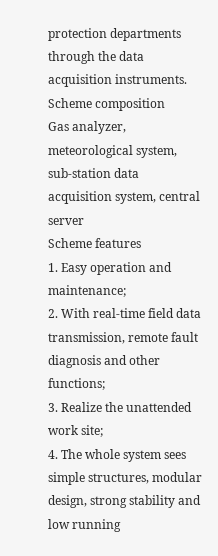protection departments through the data acquisition instruments.
Scheme composition
Gas analyzer, meteorological system, sub-station data acquisition system, central server
Scheme features
1. Easy operation and maintenance;
2. With real-time field data transmission, remote fault diagnosis and other functions;
3. Realize the unattended work site;
4. The whole system sees simple structures, modular design, strong stability and low running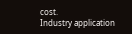cost.
Industry application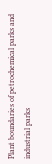Plant boundaries of petrochemical parks and industrial parks